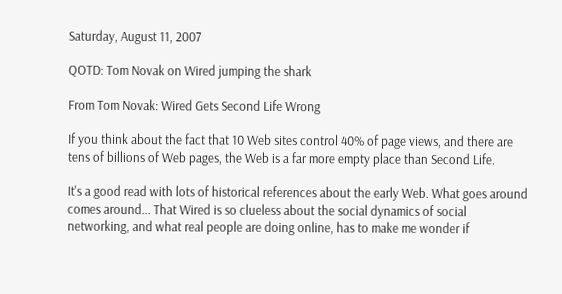Saturday, August 11, 2007

QOTD: Tom Novak on Wired jumping the shark

From Tom Novak: Wired Gets Second Life Wrong

If you think about the fact that 10 Web sites control 40% of page views, and there are tens of billions of Web pages, the Web is a far more empty place than Second Life.

It's a good read with lots of historical references about the early Web. What goes around comes around... That Wired is so clueless about the social dynamics of social networking, and what real people are doing online, has to make me wonder if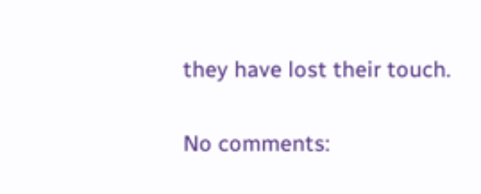they have lost their touch.

No comments: